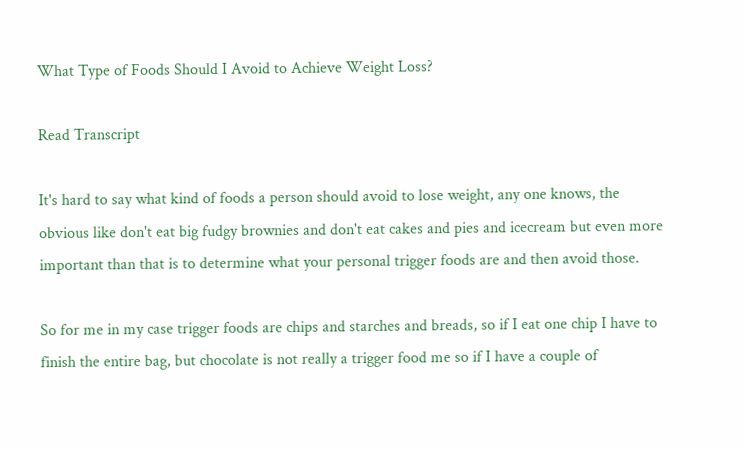What Type of Foods Should I Avoid to Achieve Weight Loss?

Read Transcript

It's hard to say what kind of foods a person should avoid to lose weight, any one knows, the obvious like don't eat big fudgy brownies and don't eat cakes and pies and icecream but even more important than that is to determine what your personal trigger foods are and then avoid those.

So for me in my case trigger foods are chips and starches and breads, so if I eat one chip I have to finish the entire bag, but chocolate is not really a trigger food me so if I have a couple of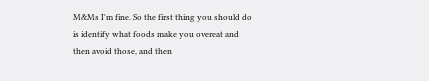M&Ms I'm fine. So the first thing you should do is identify what foods make you overeat and then avoid those, and then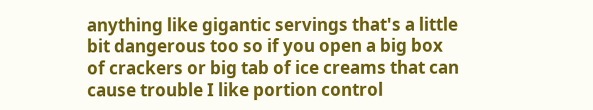anything like gigantic servings that's a little bit dangerous too so if you open a big box of crackers or big tab of ice creams that can cause trouble I like portion control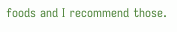foods and I recommend those.